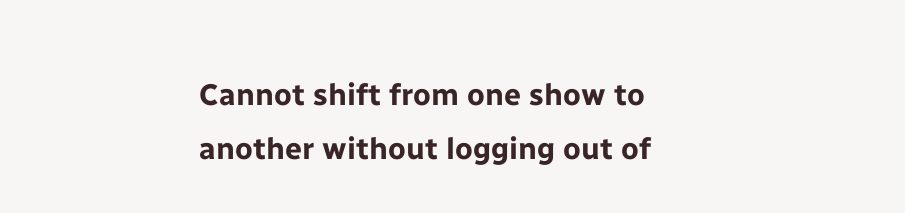Cannot shift from one show to another without logging out of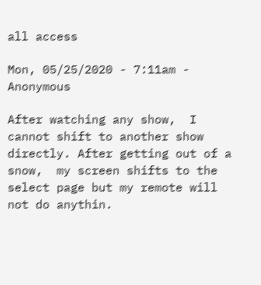all access

Mon, 05/25/2020 - 7:11am - Anonymous

After watching any show,  I cannot shift to another show directly. After getting out of a snow,  my screen shifts to the select page but my remote will not do anythin.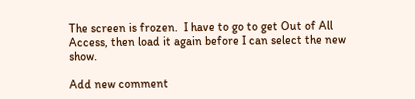The screen is frozen.  I have to go to get Out of All Access, then load it again before I can select the new show.

Add new comment